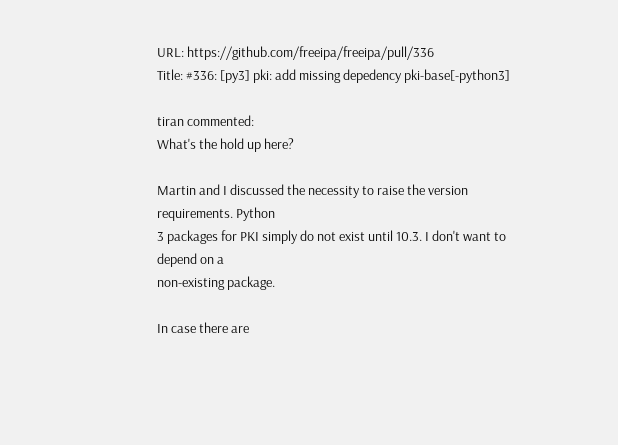URL: https://github.com/freeipa/freeipa/pull/336
Title: #336: [py3] pki: add missing depedency pki-base[-python3]

tiran commented:
What's the hold up here?

Martin and I discussed the necessity to raise the version requirements. Python
3 packages for PKI simply do not exist until 10.3. I don't want to depend on a
non-existing package.

In case there are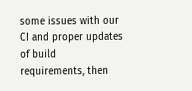some issues with our CI and proper updates of build
requirements, then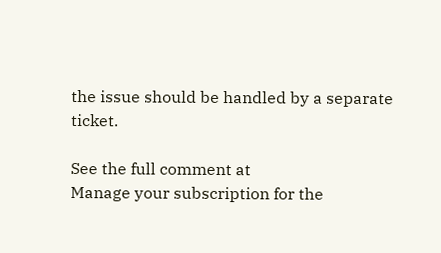the issue should be handled by a separate ticket.

See the full comment at
Manage your subscription for the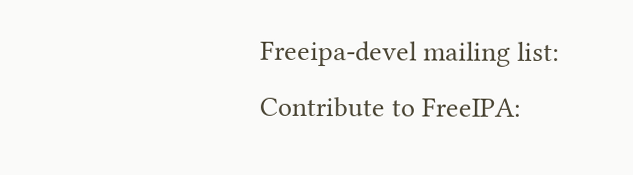Freeipa-devel mailing list:
Contribute to FreeIPA: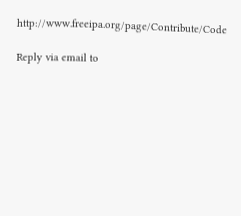http://www.freeipa.org/page/Contribute/Code

Reply via email to